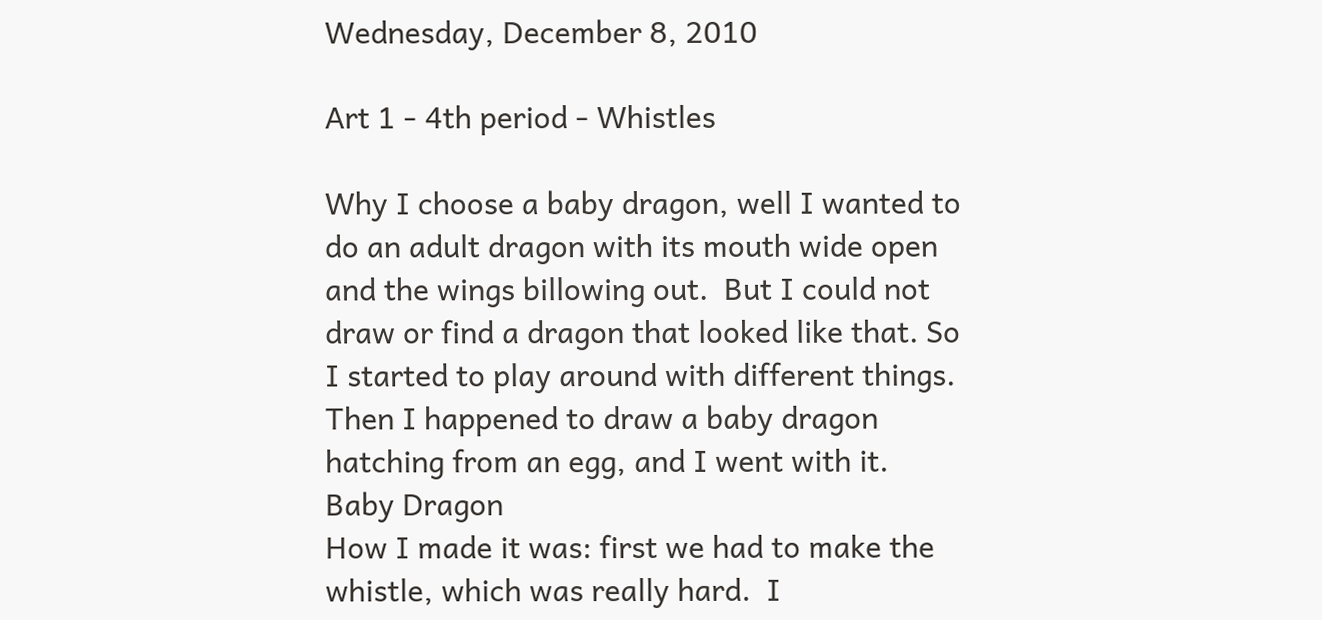Wednesday, December 8, 2010

Art 1 - 4th period - Whistles

Why I choose a baby dragon, well I wanted to do an adult dragon with its mouth wide open and the wings billowing out.  But I could not draw or find a dragon that looked like that. So I started to play around with different things.  Then I happened to draw a baby dragon hatching from an egg, and I went with it.
Baby Dragon
How I made it was: first we had to make the whistle, which was really hard.  I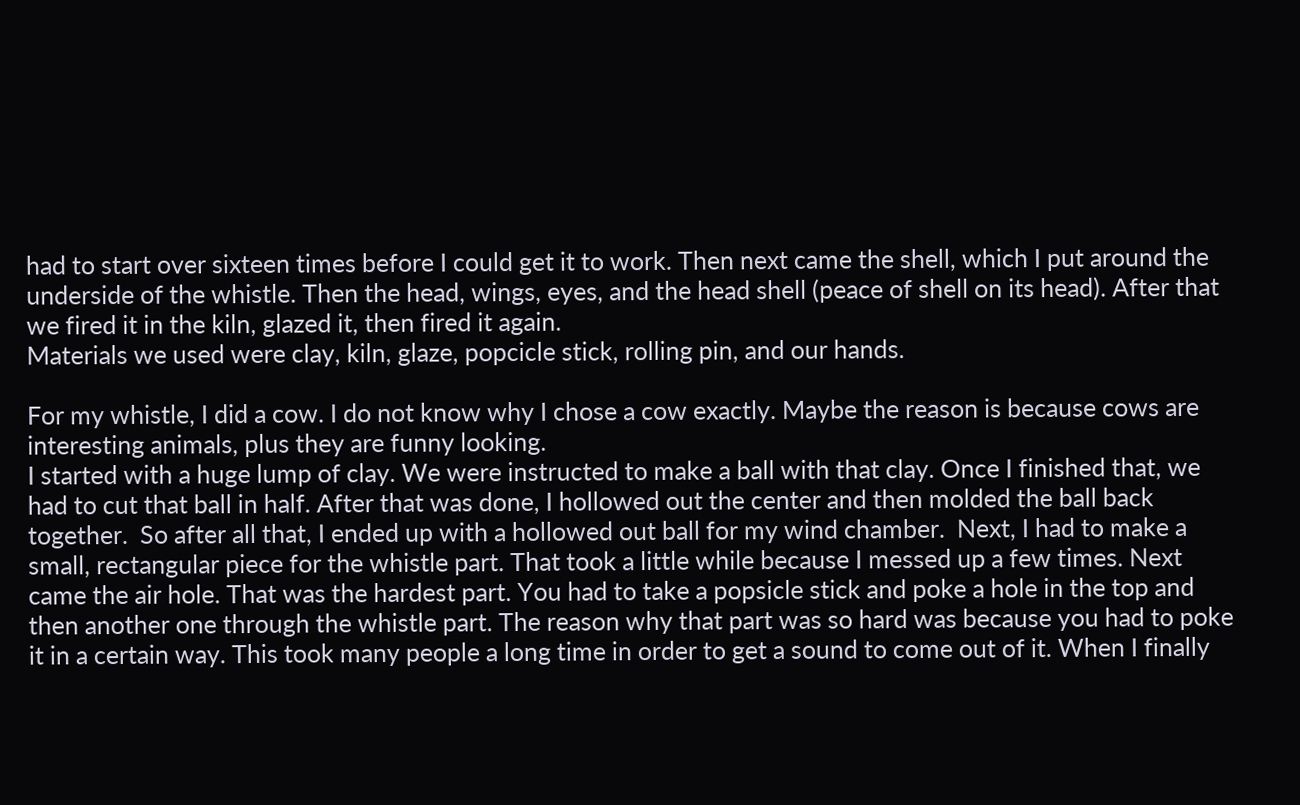had to start over sixteen times before I could get it to work. Then next came the shell, which I put around the underside of the whistle. Then the head, wings, eyes, and the head shell (peace of shell on its head). After that we fired it in the kiln, glazed it, then fired it again.
Materials we used were clay, kiln, glaze, popcicle stick, rolling pin, and our hands.

For my whistle, I did a cow. I do not know why I chose a cow exactly. Maybe the reason is because cows are interesting animals, plus they are funny looking.
I started with a huge lump of clay. We were instructed to make a ball with that clay. Once I finished that, we had to cut that ball in half. After that was done, I hollowed out the center and then molded the ball back together.  So after all that, I ended up with a hollowed out ball for my wind chamber.  Next, I had to make a small, rectangular piece for the whistle part. That took a little while because I messed up a few times. Next came the air hole. That was the hardest part. You had to take a popsicle stick and poke a hole in the top and then another one through the whistle part. The reason why that part was so hard was because you had to poke it in a certain way. This took many people a long time in order to get a sound to come out of it. When I finally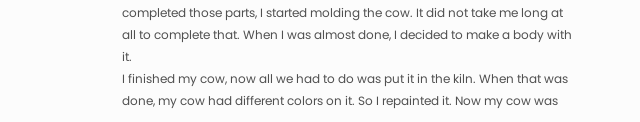completed those parts, I started molding the cow. It did not take me long at all to complete that. When I was almost done, I decided to make a body with it.
I finished my cow, now all we had to do was put it in the kiln. When that was done, my cow had different colors on it. So I repainted it. Now my cow was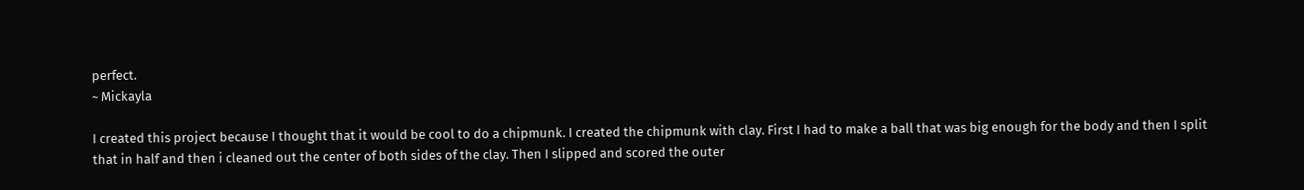perfect.
~ Mickayla

I created this project because I thought that it would be cool to do a chipmunk. I created the chipmunk with clay. First I had to make a ball that was big enough for the body and then I split that in half and then i cleaned out the center of both sides of the clay. Then I slipped and scored the outer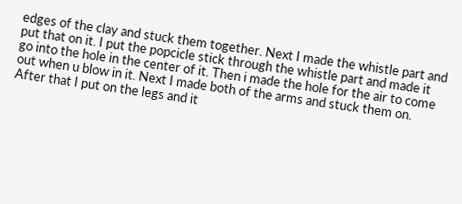edges of the clay and stuck them together. Next I made the whistle part and put that on it. I put the popcicle stick through the whistle part and made it go into the hole in the center of it. Then i made the hole for the air to come out when u blow in it. Next I made both of the arms and stuck them on. After that I put on the legs and it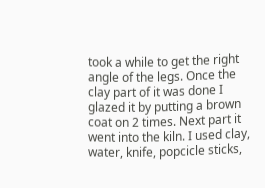took a while to get the right angle of the legs. Once the clay part of it was done I glazed it by putting a brown coat on 2 times. Next part it went into the kiln. I used clay, water, knife, popcicle sticks,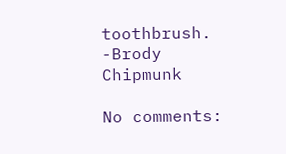toothbrush.
-Brody                                                              Chipmunk

No comments: